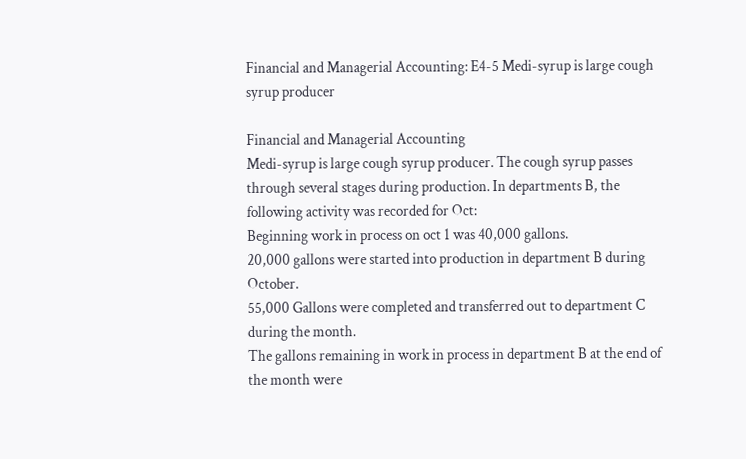Financial and Managerial Accounting: E4-5 Medi-syrup is large cough syrup producer

Financial and Managerial Accounting
Medi-syrup is large cough syrup producer. The cough syrup passes through several stages during production. In departments B, the following activity was recorded for Oct:
Beginning work in process on oct 1 was 40,000 gallons.
20,000 gallons were started into production in department B during October.
55,000 Gallons were completed and transferred out to department C during the month.
The gallons remaining in work in process in department B at the end of the month were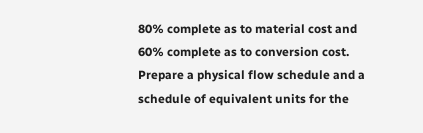80% complete as to material cost and 60% complete as to conversion cost.
Prepare a physical flow schedule and a schedule of equivalent units for the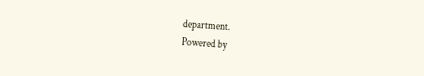department.
Powered by